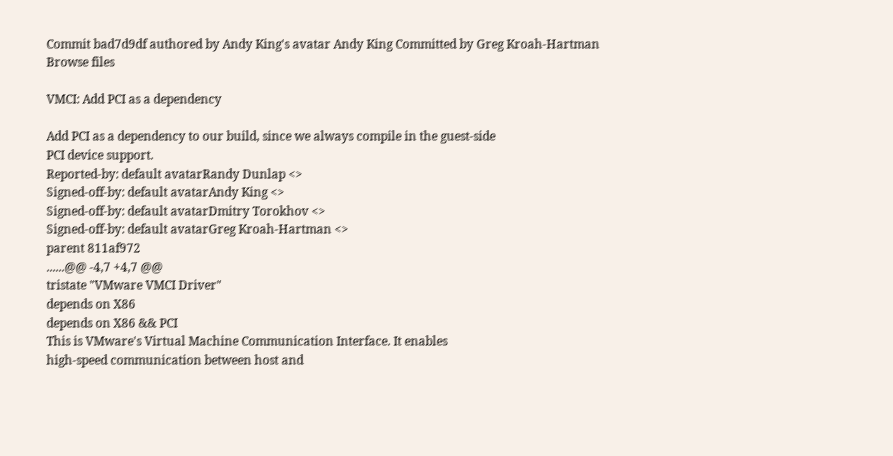Commit bad7d9df authored by Andy King's avatar Andy King Committed by Greg Kroah-Hartman
Browse files

VMCI: Add PCI as a dependency

Add PCI as a dependency to our build, since we always compile in the guest-side
PCI device support.
Reported-by: default avatarRandy Dunlap <>
Signed-off-by: default avatarAndy King <>
Signed-off-by: default avatarDmitry Torokhov <>
Signed-off-by: default avatarGreg Kroah-Hartman <>
parent 811af972
......@@ -4,7 +4,7 @@
tristate "VMware VMCI Driver"
depends on X86
depends on X86 && PCI
This is VMware's Virtual Machine Communication Interface. It enables
high-speed communication between host and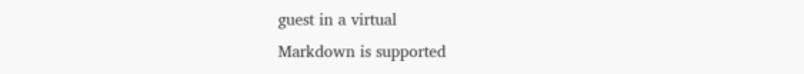guest in a virtual
Markdown is supported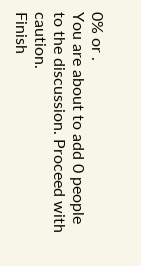0% or .
You are about to add 0 people to the discussion. Proceed with caution.
Finish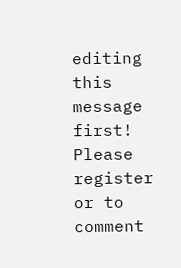editing this message first!
Please register or to comment